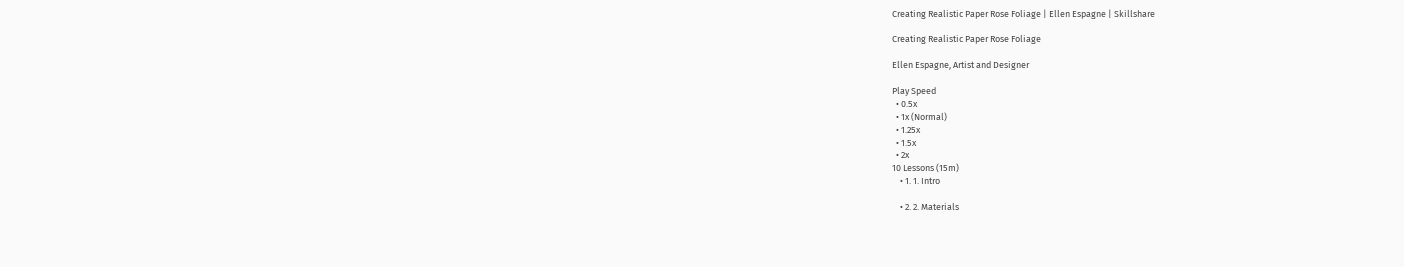Creating Realistic Paper Rose Foliage | Ellen Espagne | Skillshare

Creating Realistic Paper Rose Foliage

Ellen Espagne, Artist and Designer

Play Speed
  • 0.5x
  • 1x (Normal)
  • 1.25x
  • 1.5x
  • 2x
10 Lessons (15m)
    • 1. 1. Intro

    • 2. 2. Materials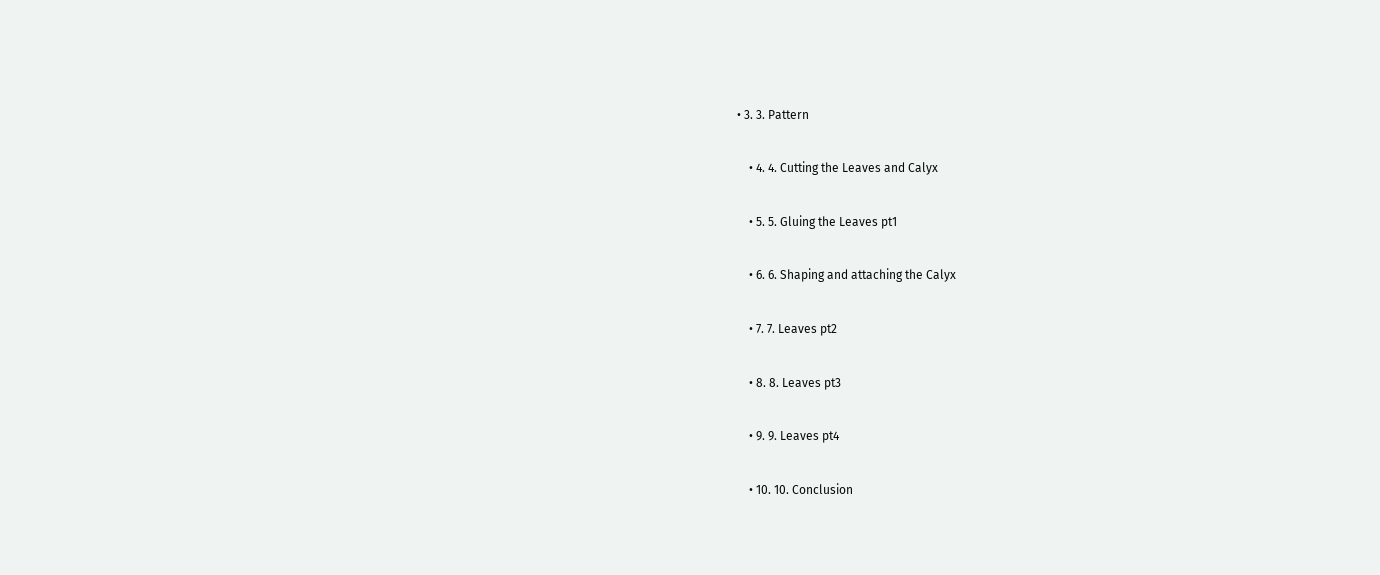• 3. 3. Pattern

    • 4. 4. Cutting the Leaves and Calyx

    • 5. 5. Gluing the Leaves pt1

    • 6. 6. Shaping and attaching the Calyx

    • 7. 7. Leaves pt2

    • 8. 8. Leaves pt3

    • 9. 9. Leaves pt4

    • 10. 10. Conclusion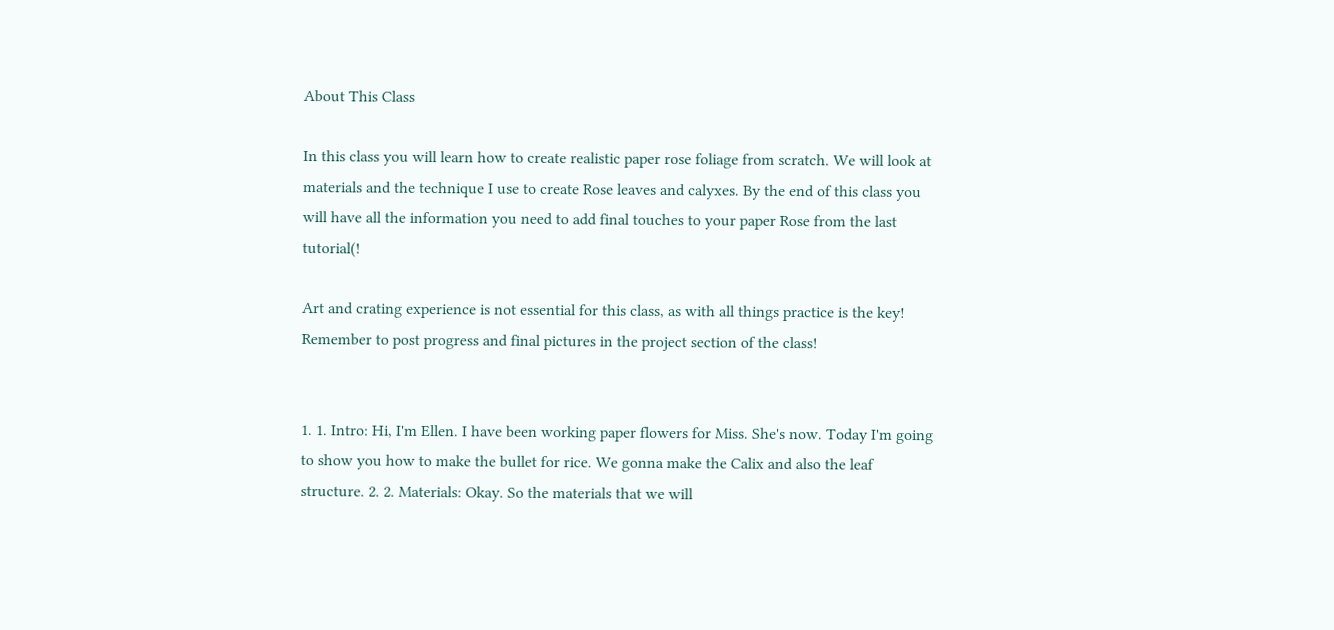About This Class

In this class you will learn how to create realistic paper rose foliage from scratch. We will look at materials and the technique I use to create Rose leaves and calyxes. By the end of this class you will have all the information you need to add final touches to your paper Rose from the last tutorial(!

Art and crating experience is not essential for this class, as with all things practice is the key! Remember to post progress and final pictures in the project section of the class!


1. 1. Intro: Hi, I'm Ellen. I have been working paper flowers for Miss. She's now. Today I'm going to show you how to make the bullet for rice. We gonna make the Calix and also the leaf structure. 2. 2. Materials: Okay. So the materials that we will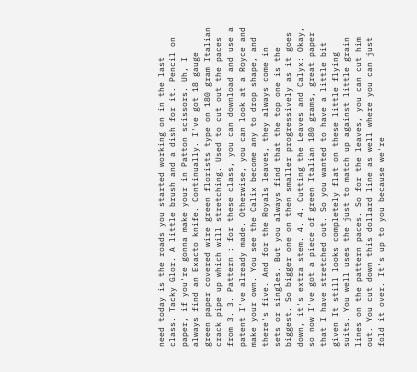need today is the roads you started working on in the last class. Tacky Glor. A little brush and a dish for it. Pencil on paper, if you're gonna make your in Patton scissors. Uh, I always find an Exacto knife. Continually. I've got 18 gauge green paper covered wire green florists type on 180 gram Italian crack pipe up which will stretching. Used to cut out the paces from 3. 3. Pattern : for these class, you can download and use a patent I've already made. Otherwise, you can look at a Royce and make your own. You see the Calix become any to drop shape, and there's five. And for the Royals leaves, they always come in sets or singles. But you always find that the top one is the biggest. So bigger one on then smaller progressively as it goes down, it's extra stem. 4. 4. Cutting the Leaves and Calyx: Okay, so now I've got a piece of green Italian 180 grams, great paper that I have stretched out. So you wanted to have a little bit given It still looks completely flat on these little flying suits. You well uses the just to match up against little grain lines on the pattern paces. So for the leaves, you can cut him out. You cut down this dollard line as well where you can just fold it over. It's up to you because we're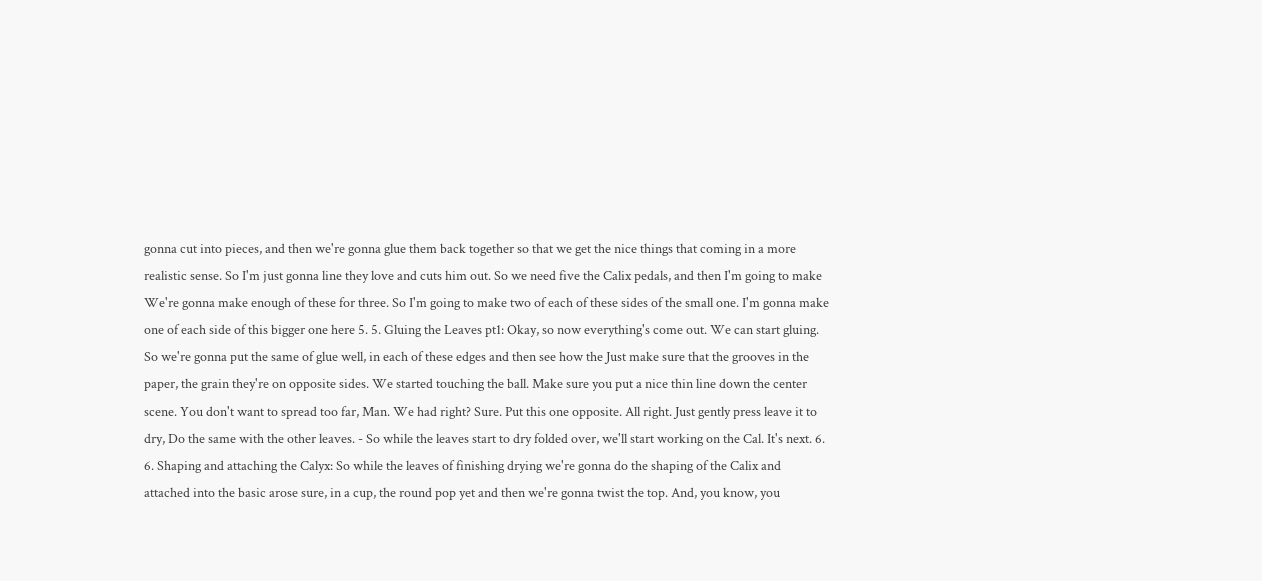gonna cut into pieces, and then we're gonna glue them back together so that we get the nice things that coming in a more realistic sense. So I'm just gonna line they love and cuts him out. So we need five the Calix pedals, and then I'm going to make We're gonna make enough of these for three. So I'm going to make two of each of these sides of the small one. I'm gonna make one of each side of this bigger one here 5. 5. Gluing the Leaves pt1: Okay, so now everything's come out. We can start gluing. So we're gonna put the same of glue well, in each of these edges and then see how the Just make sure that the grooves in the paper, the grain they're on opposite sides. We started touching the ball. Make sure you put a nice thin line down the center scene. You don't want to spread too far, Man. We had right? Sure. Put this one opposite. All right. Just gently press leave it to dry, Do the same with the other leaves. - So while the leaves start to dry folded over, we'll start working on the Cal. It's next. 6. 6. Shaping and attaching the Calyx: So while the leaves of finishing drying we're gonna do the shaping of the Calix and attached into the basic arose sure, in a cup, the round pop yet and then we're gonna twist the top. And, you know, you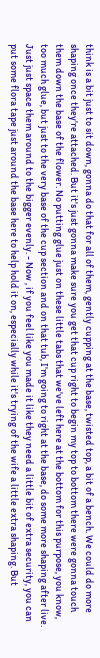think is a bit just to sit down, gonna do that for all of them, gently cupping at the base, twisted top, a bit of a bench. We could do more shaping once they're attached. But it's just gonna make sure you get that cup right to begin my top to bottom there were gonna touch them down the base of the flower. No putting glue just on these little tabs that we've left here at the bottom for this purpose, you know, too much glue, but just to the very base of the cup section and on that tub, I'm going to right at the base, do some more shaping after live. Just just space them around to the bigger evenly. - Now , if you feel like you made it like they need a little bit of extra security, you can put some flora tape just around the base here to help hold it on, especially while it's trying of the wife a little extra shaping. But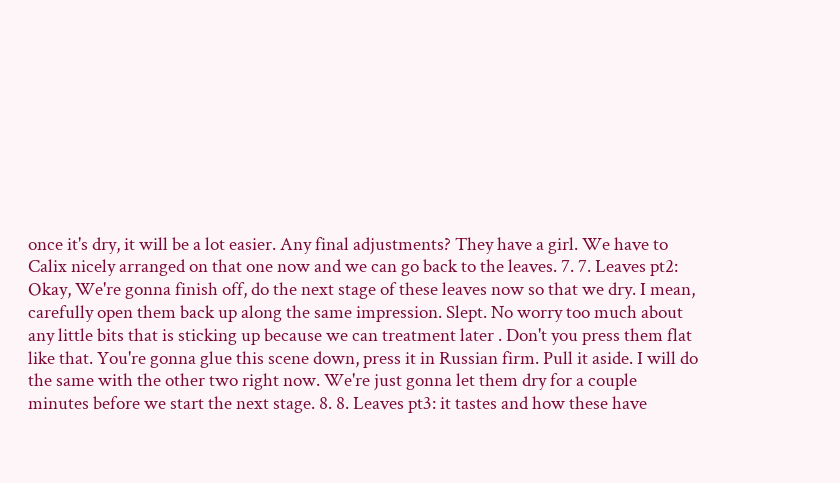once it's dry, it will be a lot easier. Any final adjustments? They have a girl. We have to Calix nicely arranged on that one now and we can go back to the leaves. 7. 7. Leaves pt2: Okay, We're gonna finish off, do the next stage of these leaves now so that we dry. I mean, carefully open them back up along the same impression. Slept. No worry too much about any little bits that is sticking up because we can treatment later . Don't you press them flat like that. You're gonna glue this scene down, press it in Russian firm. Pull it aside. I will do the same with the other two right now. We're just gonna let them dry for a couple minutes before we start the next stage. 8. 8. Leaves pt3: it tastes and how these have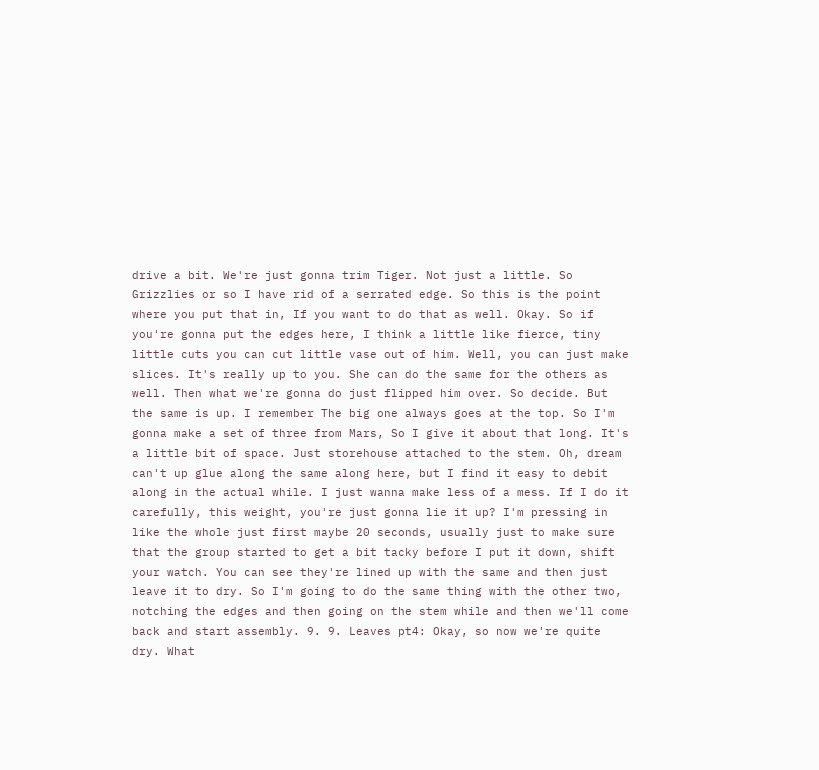drive a bit. We're just gonna trim Tiger. Not just a little. So Grizzlies or so I have rid of a serrated edge. So this is the point where you put that in, If you want to do that as well. Okay. So if you're gonna put the edges here, I think a little like fierce, tiny little cuts you can cut little vase out of him. Well, you can just make slices. It's really up to you. She can do the same for the others as well. Then what we're gonna do just flipped him over. So decide. But the same is up. I remember The big one always goes at the top. So I'm gonna make a set of three from Mars, So I give it about that long. It's a little bit of space. Just storehouse attached to the stem. Oh, dream can't up glue along the same along here, but I find it easy to debit along in the actual while. I just wanna make less of a mess. If I do it carefully, this weight, you're just gonna lie it up? I'm pressing in like the whole just first maybe 20 seconds, usually just to make sure that the group started to get a bit tacky before I put it down, shift your watch. You can see they're lined up with the same and then just leave it to dry. So I'm going to do the same thing with the other two, notching the edges and then going on the stem while and then we'll come back and start assembly. 9. 9. Leaves pt4: Okay, so now we're quite dry. What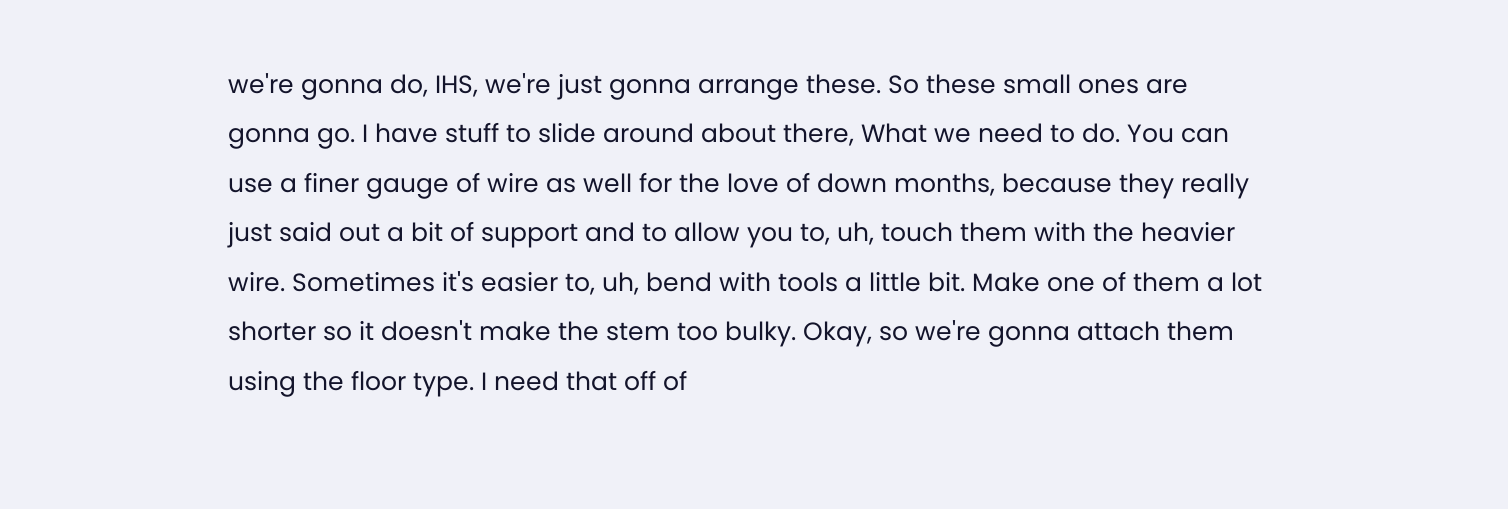we're gonna do, IHS, we're just gonna arrange these. So these small ones are gonna go. I have stuff to slide around about there, What we need to do. You can use a finer gauge of wire as well for the love of down months, because they really just said out a bit of support and to allow you to, uh, touch them with the heavier wire. Sometimes it's easier to, uh, bend with tools a little bit. Make one of them a lot shorter so it doesn't make the stem too bulky. Okay, so we're gonna attach them using the floor type. I need that off of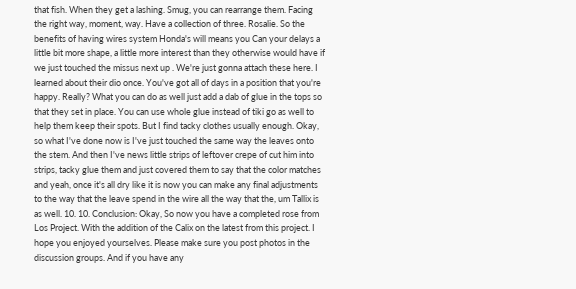that fish. When they get a lashing. Smug, you can rearrange them. Facing the right way, moment, way. Have a collection of three. Rosalie. So the benefits of having wires system Honda's will means you Can your delays a little bit more shape, a little more interest than they otherwise would have if we just touched the missus next up . We're just gonna attach these here. I learned about their dio once. You've got all of days in a position that you're happy. Really? What you can do as well just add a dab of glue in the tops so that they set in place. You can use whole glue instead of tiki go as well to help them keep their spots. But I find tacky clothes usually enough. Okay, so what I've done now is I've just touched the same way the leaves onto the stem. And then I've news little strips of leftover crepe of cut him into strips, tacky glue them and just covered them to say that the color matches and yeah, once it's all dry like it is now you can make any final adjustments to the way that the leave spend in the wire all the way that the, um Tallix is as well. 10. 10. Conclusion: Okay, So now you have a completed rose from Los Project. With the addition of the Calix on the latest from this project. I hope you enjoyed yourselves. Please make sure you post photos in the discussion groups. And if you have any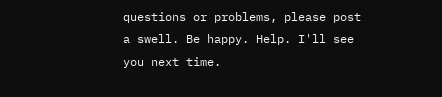questions or problems, please post a swell. Be happy. Help. I'll see you next time.